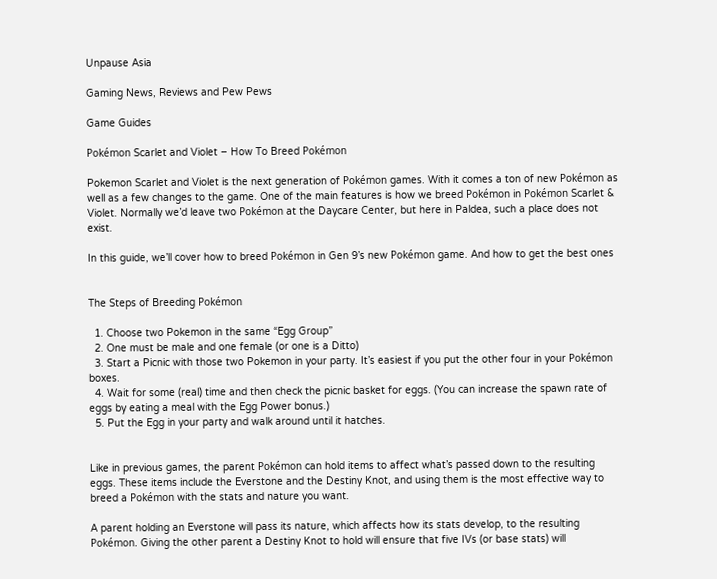Unpause Asia

Gaming News, Reviews and Pew Pews

Game Guides

Pokémon Scarlet and Violet – How To Breed Pokémon

Pokemon Scarlet and Violet is the next generation of Pokémon games. With it comes a ton of new Pokémon as well as a few changes to the game. One of the main features is how we breed Pokémon in Pokémon Scarlet & Violet. Normally we’d leave two Pokémon at the Daycare Center, but here in Paldea, such a place does not exist.

In this guide, we’ll cover how to breed Pokémon in Gen 9’s new Pokémon game. And how to get the best ones


The Steps of Breeding Pokémon

  1. Choose two Pokemon in the same “Egg Group”
  2. One must be male and one female (or one is a Ditto)
  3. Start a Picnic with those two Pokemon in your party. It’s easiest if you put the other four in your Pokémon boxes.
  4. Wait for some (real) time and then check the picnic basket for eggs. (You can increase the spawn rate of eggs by eating a meal with the Egg Power bonus.)
  5. Put the Egg in your party and walk around until it hatches.


Like in previous games, the parent Pokémon can hold items to affect what’s passed down to the resulting eggs. These items include the Everstone and the Destiny Knot, and using them is the most effective way to breed a Pokémon with the stats and nature you want.

A parent holding an Everstone will pass its nature, which affects how its stats develop, to the resulting Pokémon. Giving the other parent a Destiny Knot to hold will ensure that five IVs (or base stats) will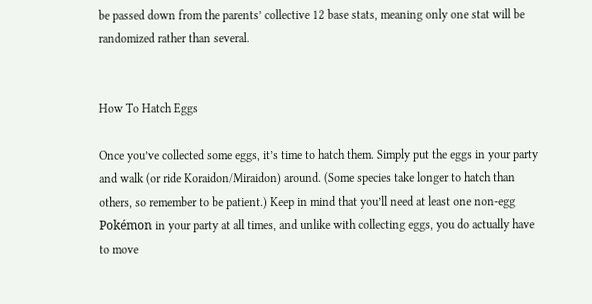be passed down from the parents’ collective 12 base stats, meaning only one stat will be randomized rather than several.


How To Hatch Eggs

Once you’ve collected some eggs, it’s time to hatch them. Simply put the eggs in your party and walk (or ride Koraidon/Miraidon) around. (Some species take longer to hatch than others, so remember to be patient.) Keep in mind that you’ll need at least one non-egg Pokémon in your party at all times, and unlike with collecting eggs, you do actually have to move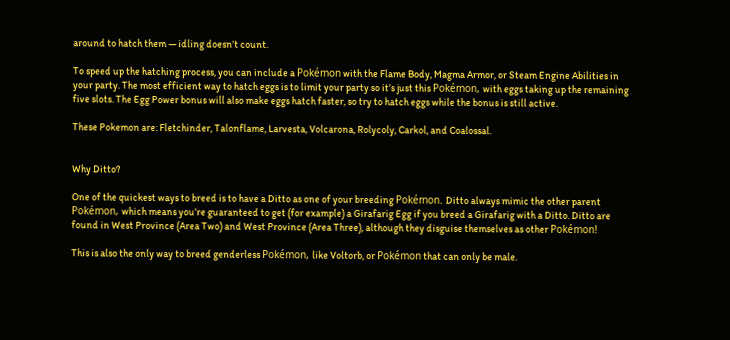around to hatch them — idling doesn’t count.

To speed up the hatching process, you can include a Pokémon with the Flame Body, Magma Armor, or Steam Engine Abilities in your party. The most efficient way to hatch eggs is to limit your party so it’s just this Pokémon, with eggs taking up the remaining five slots. The Egg Power bonus will also make eggs hatch faster, so try to hatch eggs while the bonus is still active.

These Pokemon are: Fletchinder, Talonflame, Larvesta, Volcarona, Rolycoly, Carkol, and Coalossal.


Why Ditto?

One of the quickest ways to breed is to have a Ditto as one of your breeding Pokémon. Ditto always mimic the other parent Pokémon, which means you’re guaranteed to get (for example) a Girafarig Egg if you breed a Girafarig with a Ditto. Ditto are found in West Province (Area Two) and West Province (Area Three), although they disguise themselves as other Pokémon!

This is also the only way to breed genderless Pokémon, like Voltorb, or Pokémon that can only be male.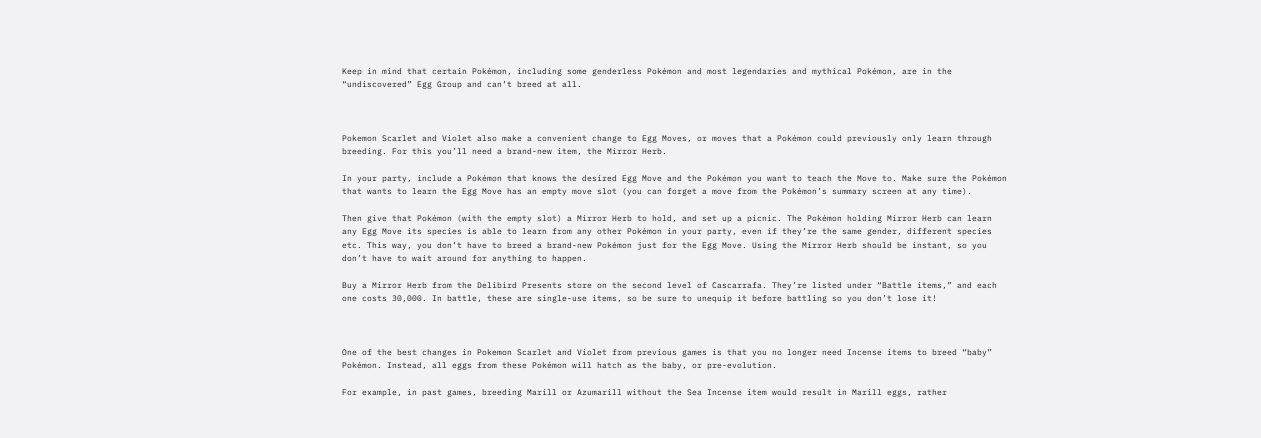Keep in mind that certain Pokémon, including some genderless Pokémon and most legendaries and mythical Pokémon, are in the “undiscovered” Egg Group and can’t breed at all.



Pokemon Scarlet and Violet also make a convenient change to Egg Moves, or moves that a Pokémon could previously only learn through breeding. For this you’ll need a brand-new item, the Mirror Herb.

In your party, include a Pokémon that knows the desired Egg Move and the Pokémon you want to teach the Move to. Make sure the Pokémon that wants to learn the Egg Move has an empty move slot (you can forget a move from the Pokémon’s summary screen at any time).

Then give that Pokémon (with the empty slot) a Mirror Herb to hold, and set up a picnic. The Pokémon holding Mirror Herb can learn any Egg Move its species is able to learn from any other Pokémon in your party, even if they’re the same gender, different species etc. This way, you don’t have to breed a brand-new Pokémon just for the Egg Move. Using the Mirror Herb should be instant, so you don’t have to wait around for anything to happen.

Buy a Mirror Herb from the Delibird Presents store on the second level of Cascarrafa. They’re listed under “Battle items,” and each one costs 30,000. In battle, these are single-use items, so be sure to unequip it before battling so you don’t lose it!



One of the best changes in Pokemon Scarlet and Violet from previous games is that you no longer need Incense items to breed “baby” Pokémon. Instead, all eggs from these Pokémon will hatch as the baby, or pre-evolution.

For example, in past games, breeding Marill or Azumarill without the Sea Incense item would result in Marill eggs, rather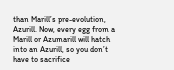than Marill’s pre-evolution, Azurill. Now, every egg from a Marill or Azumarill will hatch into an Azurill, so you don’t have to sacrifice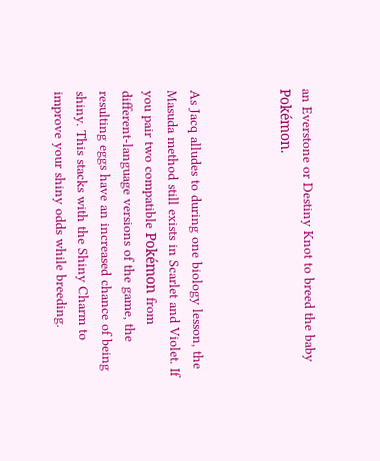an Everstone or Destiny Knot to breed the baby Pokémon.



As Jacq alludes to during one biology lesson, the Masuda method still exists in Scarlet and Violet. If you pair two compatible Pokémon from different-language versions of the game, the resulting eggs have an increased chance of being shiny. This stacks with the Shiny Charm to improve your shiny odds while breeding.